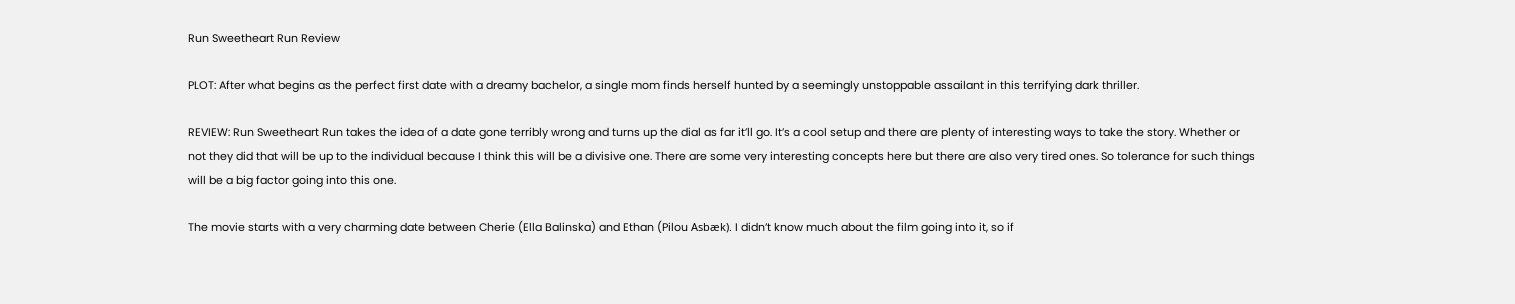Run Sweetheart Run Review

PLOT: After what begins as the perfect first date with a dreamy bachelor, a single mom finds herself hunted by a seemingly unstoppable assailant in this terrifying dark thriller.

REVIEW: Run Sweetheart Run takes the idea of a date gone terribly wrong and turns up the dial as far it’ll go. It’s a cool setup and there are plenty of interesting ways to take the story. Whether or not they did that will be up to the individual because I think this will be a divisive one. There are some very interesting concepts here but there are also very tired ones. So tolerance for such things will be a big factor going into this one.

The movie starts with a very charming date between Cherie (Ella Balinska) and Ethan (Pilou Asbæk). I didn’t know much about the film going into it, so if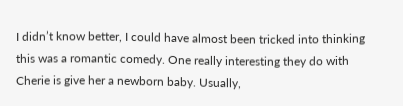I didn’t know better, I could have almost been tricked into thinking this was a romantic comedy. One really interesting they do with Cherie is give her a newborn baby. Usually,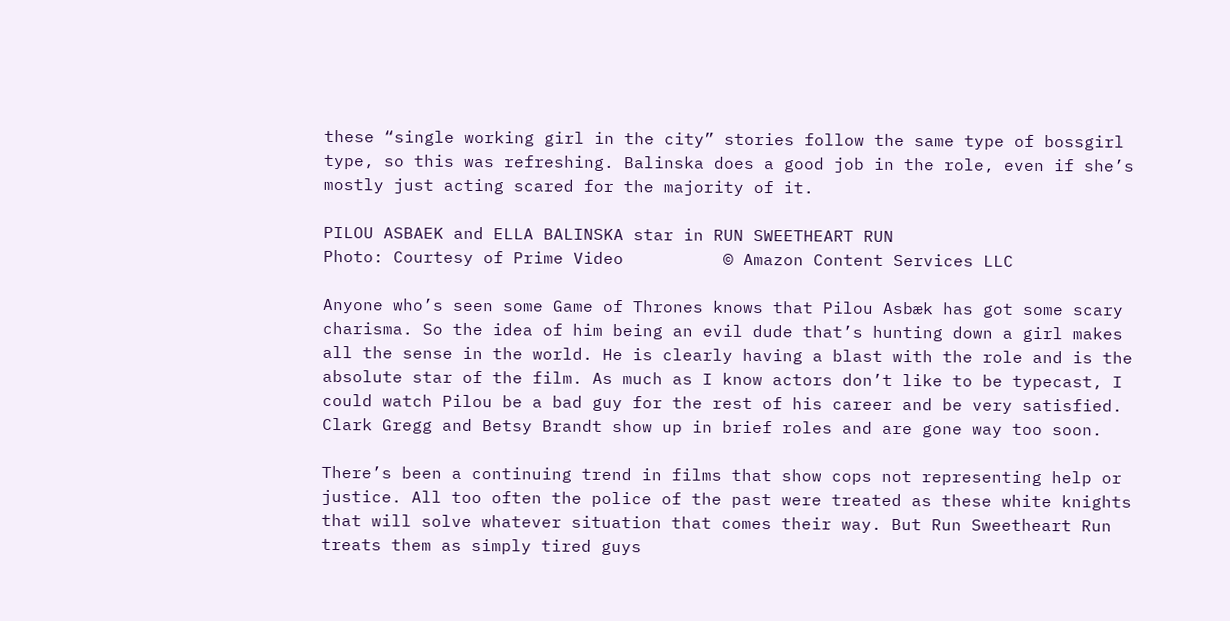these “single working girl in the city” stories follow the same type of bossgirl type, so this was refreshing. Balinska does a good job in the role, even if she’s mostly just acting scared for the majority of it.

PILOU ASBAEK and ELLA BALINSKA star in RUN SWEETHEART RUN                            Photo: Courtesy of Prime Video          © Amazon Content Services LLC

Anyone who’s seen some Game of Thrones knows that Pilou Asbæk has got some scary charisma. So the idea of him being an evil dude that’s hunting down a girl makes all the sense in the world. He is clearly having a blast with the role and is the absolute star of the film. As much as I know actors don’t like to be typecast, I could watch Pilou be a bad guy for the rest of his career and be very satisfied. Clark Gregg and Betsy Brandt show up in brief roles and are gone way too soon.

There’s been a continuing trend in films that show cops not representing help or justice. All too often the police of the past were treated as these white knights that will solve whatever situation that comes their way. But Run Sweetheart Run treats them as simply tired guys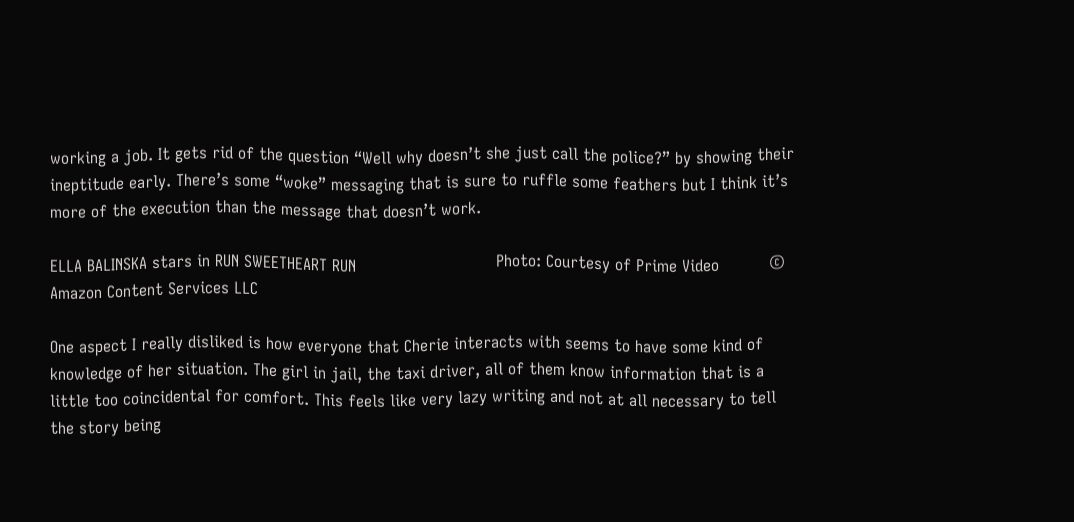working a job. It gets rid of the question “Well why doesn’t she just call the police?” by showing their ineptitude early. There’s some “woke” messaging that is sure to ruffle some feathers but I think it’s more of the execution than the message that doesn’t work.

ELLA BALINSKA stars in RUN SWEETHEART RUN                            Photo: Courtesy of Prime Video          © Amazon Content Services LLC

One aspect I really disliked is how everyone that Cherie interacts with seems to have some kind of knowledge of her situation. The girl in jail, the taxi driver, all of them know information that is a little too coincidental for comfort. This feels like very lazy writing and not at all necessary to tell the story being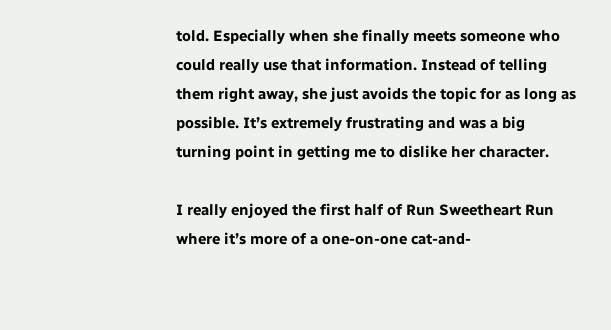told. Especially when she finally meets someone who could really use that information. Instead of telling them right away, she just avoids the topic for as long as possible. It’s extremely frustrating and was a big turning point in getting me to dislike her character.

I really enjoyed the first half of Run Sweetheart Run where it’s more of a one-on-one cat-and-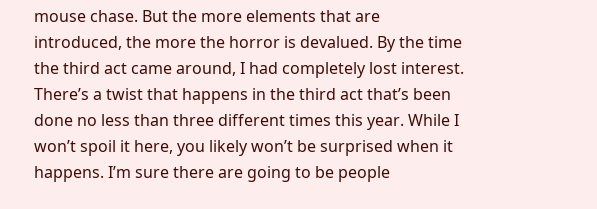mouse chase. But the more elements that are introduced, the more the horror is devalued. By the time the third act came around, I had completely lost interest. There’s a twist that happens in the third act that’s been done no less than three different times this year. While I won’t spoil it here, you likely won’t be surprised when it happens. I’m sure there are going to be people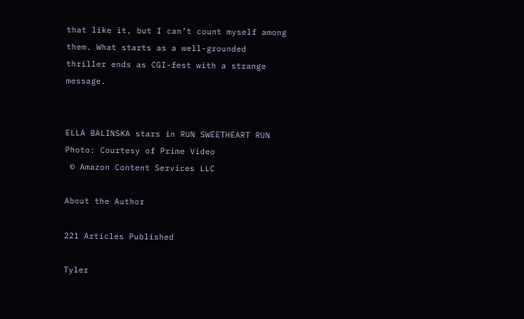that like it, but I can’t count myself among them. What starts as a well-grounded thriller ends as CGI-fest with a strange message.


ELLA BALINSKA stars in RUN SWEETHEART RUN Photo: Courtesy of Prime Video
 © Amazon Content Services LLC

About the Author

221 Articles Published

Tyler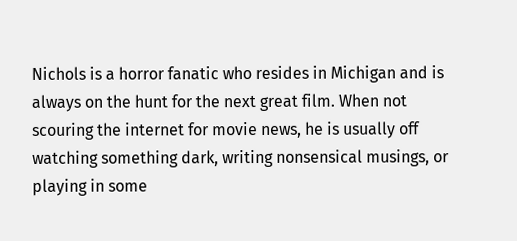Nichols is a horror fanatic who resides in Michigan and is always on the hunt for the next great film. When not scouring the internet for movie news, he is usually off watching something dark, writing nonsensical musings, or playing in some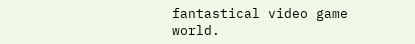fantastical video game world.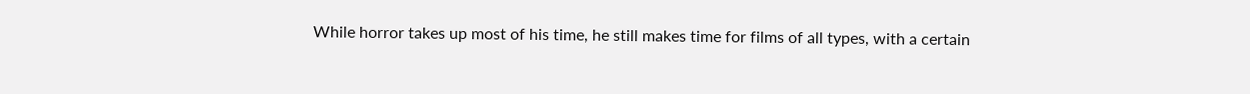While horror takes up most of his time, he still makes time for films of all types, with a certain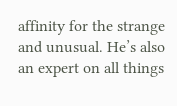affinity for the strange and unusual. He’s also an expert on all things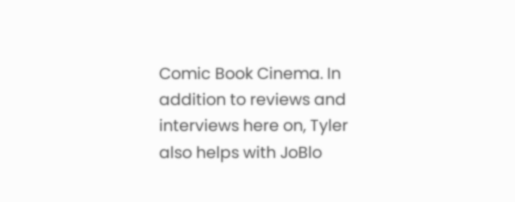Comic Book Cinema. In addition to reviews and interviews here on, Tyler also helps with JoBlo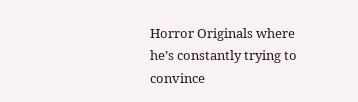Horror Originals where he’s constantly trying to convince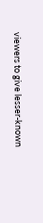viewers to give lesser-known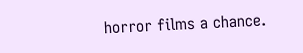horror films a chance.